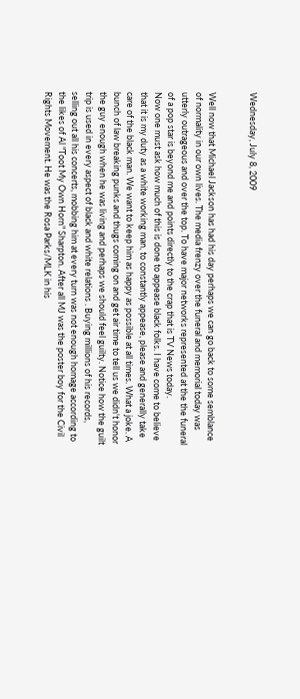Wednesday, July 8, 2009


Well now that Michael Jackson has had his day perhaps we can go back to some semblance of normality in our own lives. The media frenzy over the funeral and memorial today was utterly outrageous and over the top. To have major networks represented at the the funeral of a pop star is beyond me and points directly to the crap that is TV News today.
Now one must ask how much of this is done to appease black folks. I have come to believe that it is my duty as a white working man, to constantly appease, please and generally take care of the black man. We want to keep him as happy as possible at all times. What a joke. A bunch of law breaking punks and thugs coming on and get air time to tell us we didn't honor the guy enough when he was living and perhaps we should feel guilty. Notice how the guilt trip is used in every aspect of black and white relations . Buying millions of his records, selling out all his concerts, mobbing him at every turn was not enough homage according to the likes of Al "Toot My Own Horn" Sharpton. After all MJ was the poster boy for the Civil Rights Movement. He was the Rosa Parks/MLK in his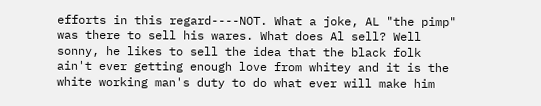efforts in this regard----NOT. What a joke, AL "the pimp" was there to sell his wares. What does Al sell? Well sonny, he likes to sell the idea that the black folk ain't ever getting enough love from whitey and it is the white working man's duty to do what ever will make him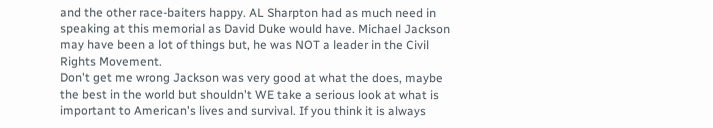and the other race-baiters happy. AL Sharpton had as much need in speaking at this memorial as David Duke would have. Michael Jackson may have been a lot of things but, he was NOT a leader in the Civil Rights Movement.
Don't get me wrong Jackson was very good at what the does, maybe the best in the world but shouldn't WE take a serious look at what is important to American's lives and survival. If you think it is always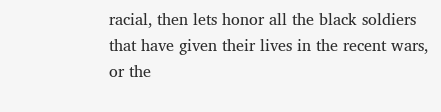racial, then lets honor all the black soldiers that have given their lives in the recent wars, or the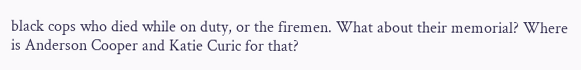black cops who died while on duty, or the firemen. What about their memorial? Where is Anderson Cooper and Katie Curic for that?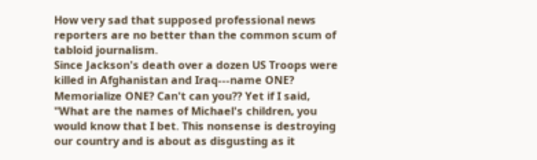How very sad that supposed professional news reporters are no better than the common scum of tabloid journalism.
Since Jackson's death over a dozen US Troops were killed in Afghanistan and Iraq---name ONE? Memorialize ONE? Can't can you?? Yet if I said, "What are the names of Michael's children, you would know that I bet. This nonsense is destroying our country and is about as disgusting as it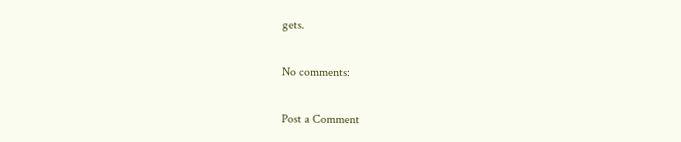gets.

No comments:

Post a Comment